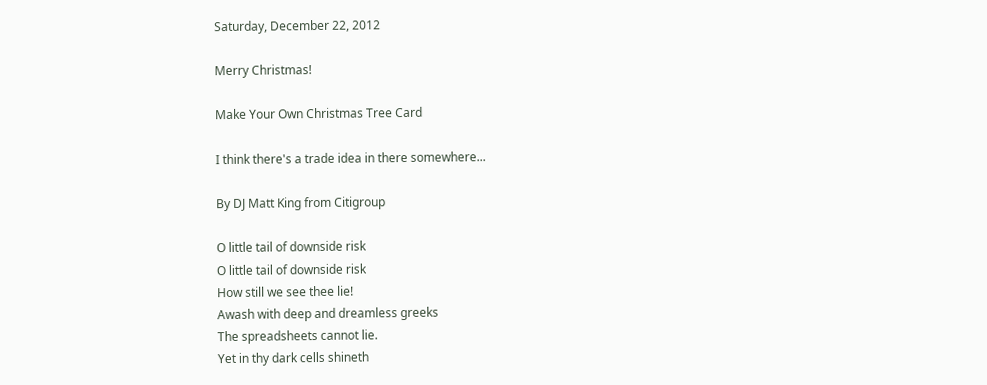Saturday, December 22, 2012

Merry Christmas!

Make Your Own Christmas Tree Card

I think there's a trade idea in there somewhere...

By DJ Matt King from Citigroup

O little tail of downside risk
O little tail of downside risk
How still we see thee lie!
Awash with deep and dreamless greeks
The spreadsheets cannot lie.
Yet in thy dark cells shineth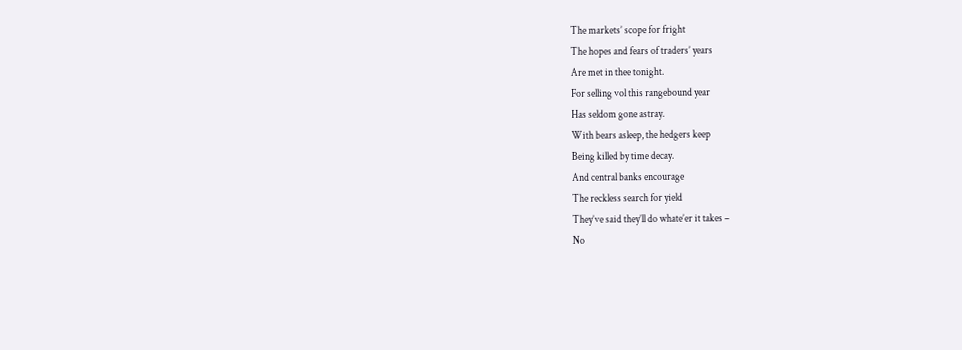The markets’ scope for fright
The hopes and fears of traders’ years
Are met in thee tonight.
For selling vol this rangebound year
Has seldom gone astray.
With bears asleep, the hedgers keep
Being killed by time decay.
And central banks encourage
The reckless search for yield
They’ve said they’ll do whate’er it takes –
No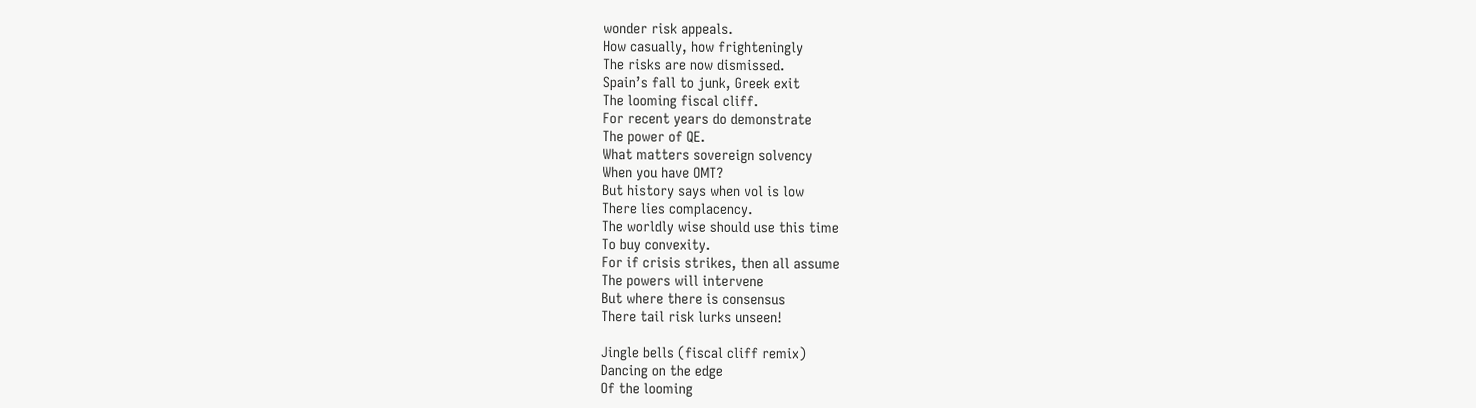wonder risk appeals.
How casually, how frighteningly
The risks are now dismissed.
Spain’s fall to junk, Greek exit
The looming fiscal cliff.
For recent years do demonstrate
The power of QE.
What matters sovereign solvency
When you have OMT?
But history says when vol is low
There lies complacency.
The worldly wise should use this time
To buy convexity.
For if crisis strikes, then all assume
The powers will intervene
But where there is consensus
There tail risk lurks unseen!

Jingle bells (fiscal cliff remix)
Dancing on the edge
Of the looming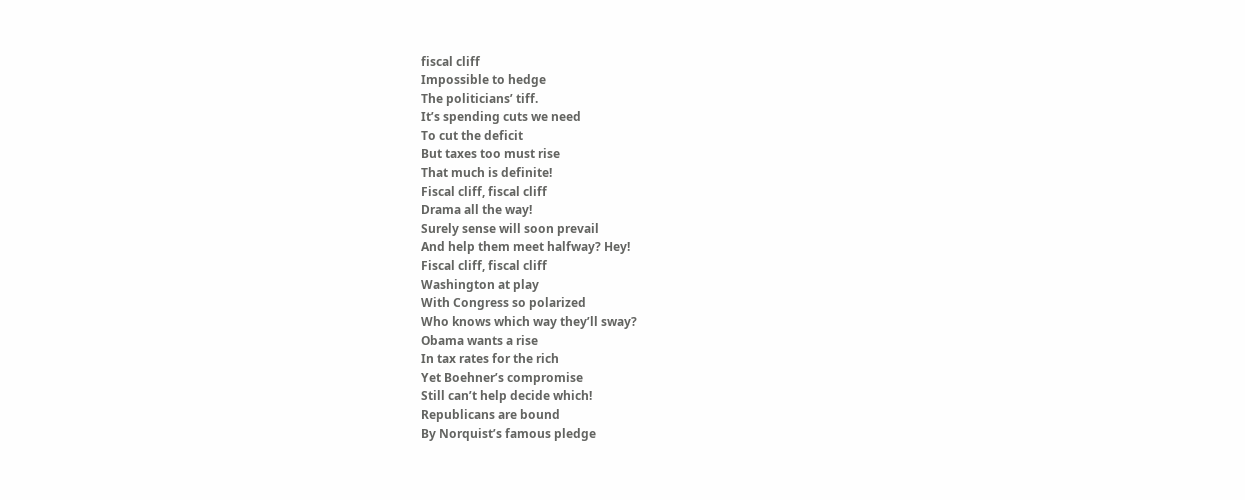fiscal cliff
Impossible to hedge
The politicians’ tiff.
It’s spending cuts we need
To cut the deficit
But taxes too must rise
That much is definite!
Fiscal cliff, fiscal cliff
Drama all the way!
Surely sense will soon prevail
And help them meet halfway? Hey!
Fiscal cliff, fiscal cliff
Washington at play
With Congress so polarized
Who knows which way they’ll sway?
Obama wants a rise
In tax rates for the rich
Yet Boehner’s compromise
Still can’t help decide which!
Republicans are bound
By Norquist’s famous pledge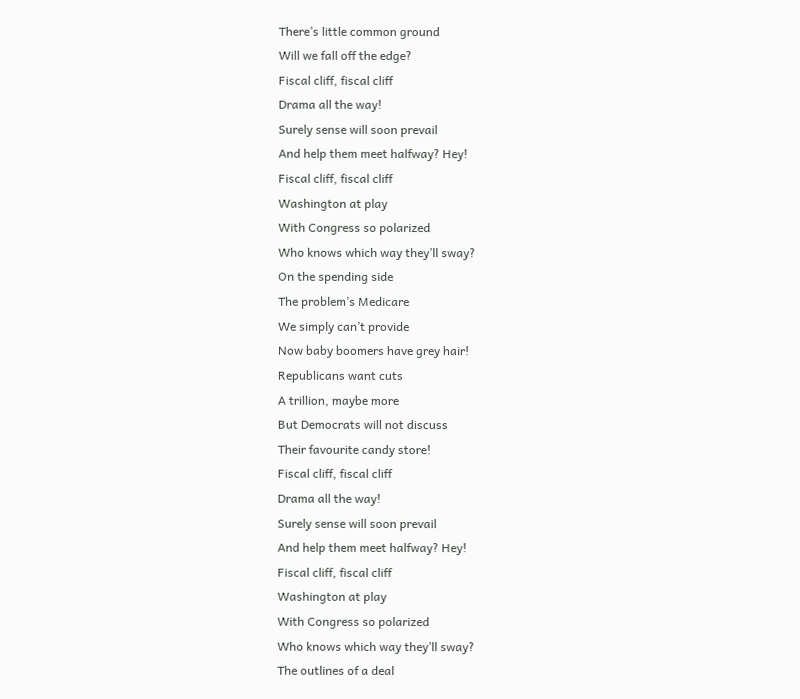There’s little common ground
Will we fall off the edge?
Fiscal cliff, fiscal cliff
Drama all the way!
Surely sense will soon prevail
And help them meet halfway? Hey!
Fiscal cliff, fiscal cliff
Washington at play
With Congress so polarized
Who knows which way they’ll sway?
On the spending side
The problem’s Medicare
We simply can’t provide
Now baby boomers have grey hair!
Republicans want cuts
A trillion, maybe more
But Democrats will not discuss
Their favourite candy store!
Fiscal cliff, fiscal cliff
Drama all the way!
Surely sense will soon prevail
And help them meet halfway? Hey!
Fiscal cliff, fiscal cliff
Washington at play
With Congress so polarized
Who knows which way they’ll sway?
The outlines of a deal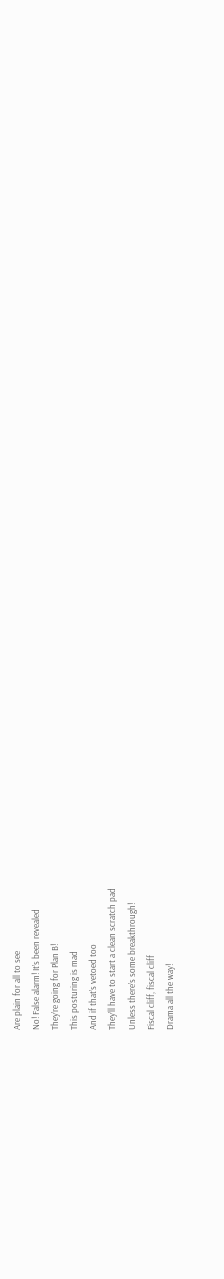Are plain for all to see
No! False alarm! It’s been revealed
They’re going for Plan B!
This posturing is mad
And if that’s vetoed too
They’ll have to start a clean scratch pad
Unless there’s some breakthrough!
Fiscal cliff, fiscal cliff
Drama all the way!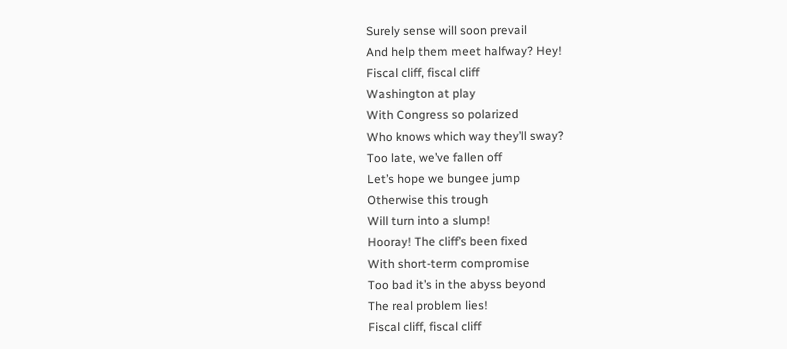Surely sense will soon prevail
And help them meet halfway? Hey!
Fiscal cliff, fiscal cliff
Washington at play
With Congress so polarized
Who knows which way they’ll sway?
Too late, we’ve fallen off
Let’s hope we bungee jump
Otherwise this trough
Will turn into a slump!
Hooray! The cliff’s been fixed
With short-term compromise
Too bad it’s in the abyss beyond
The real problem lies!
Fiscal cliff, fiscal cliff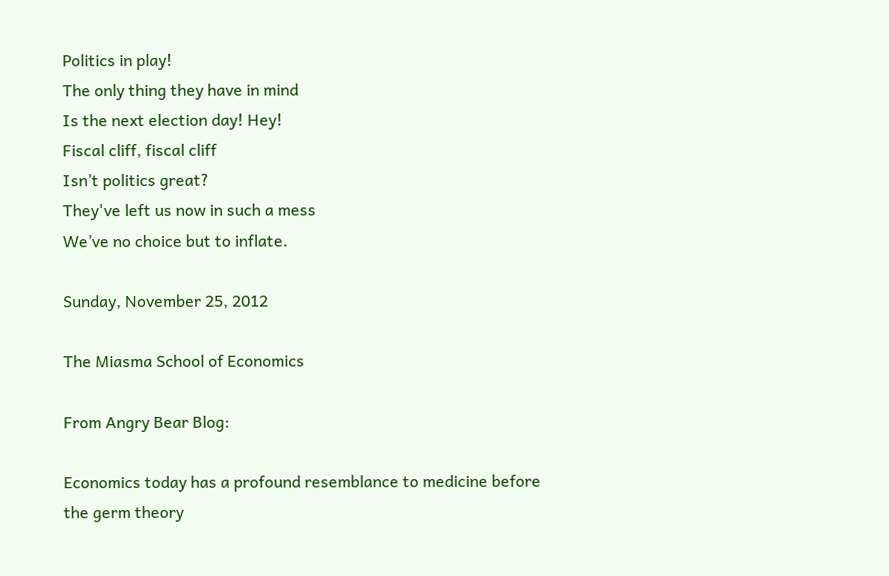Politics in play!
The only thing they have in mind
Is the next election day! Hey!
Fiscal cliff, fiscal cliff
Isn’t politics great?
They've left us now in such a mess
We’ve no choice but to inflate.

Sunday, November 25, 2012

The Miasma School of Economics

From Angry Bear Blog:

Economics today has a profound resemblance to medicine before the germ theory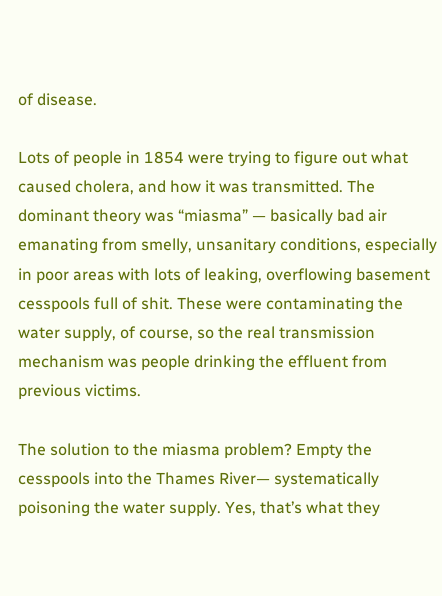of disease.

Lots of people in 1854 were trying to figure out what caused cholera, and how it was transmitted. The dominant theory was “miasma” — basically bad air emanating from smelly, unsanitary conditions, especially in poor areas with lots of leaking, overflowing basement cesspools full of shit. These were contaminating the water supply, of course, so the real transmission mechanism was people drinking the effluent from previous victims.

The solution to the miasma problem? Empty the cesspools into the Thames River— systematically poisoning the water supply. Yes, that’s what they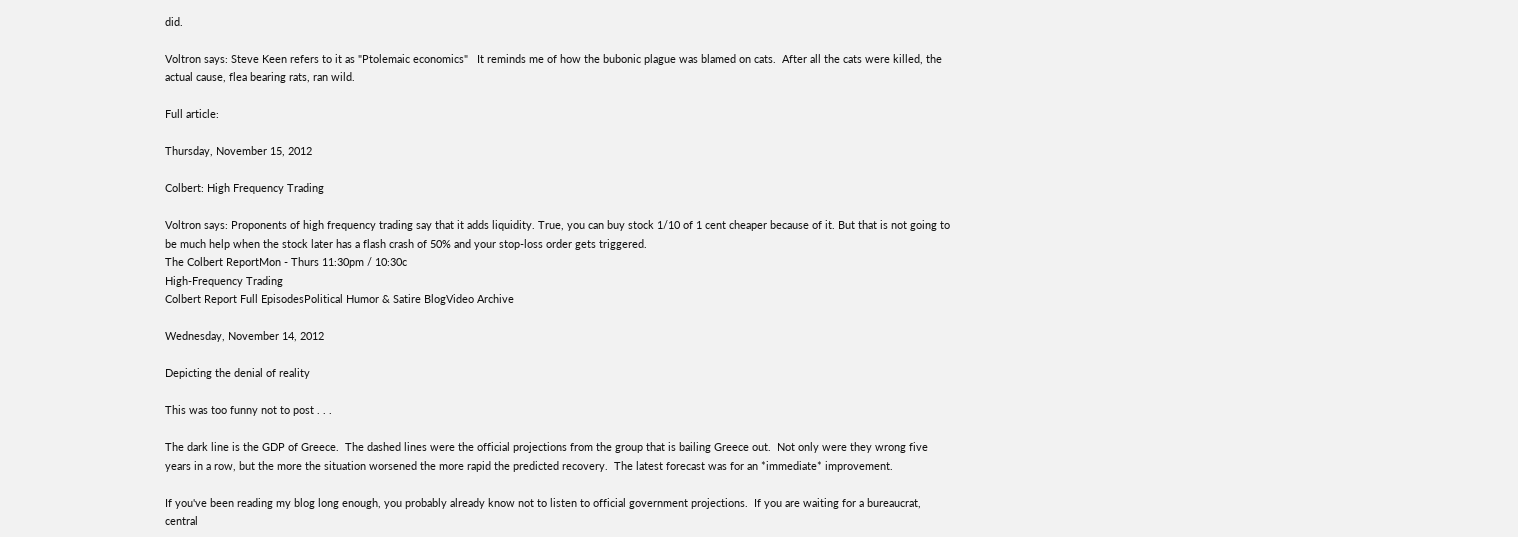did.

Voltron says: Steve Keen refers to it as "Ptolemaic economics"   It reminds me of how the bubonic plague was blamed on cats.  After all the cats were killed, the actual cause, flea bearing rats, ran wild.

Full article:

Thursday, November 15, 2012

Colbert: High Frequency Trading

Voltron says: Proponents of high frequency trading say that it adds liquidity. True, you can buy stock 1/10 of 1 cent cheaper because of it. But that is not going to be much help when the stock later has a flash crash of 50% and your stop-loss order gets triggered.
The Colbert ReportMon - Thurs 11:30pm / 10:30c
High-Frequency Trading
Colbert Report Full EpisodesPolitical Humor & Satire BlogVideo Archive

Wednesday, November 14, 2012

Depicting the denial of reality

This was too funny not to post . . .

The dark line is the GDP of Greece.  The dashed lines were the official projections from the group that is bailing Greece out.  Not only were they wrong five years in a row, but the more the situation worsened the more rapid the predicted recovery.  The latest forecast was for an *immediate* improvement.

If you've been reading my blog long enough, you probably already know not to listen to official government projections.  If you are waiting for a bureaucrat, central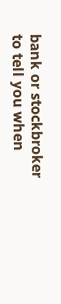bank or stockbroker to tell you when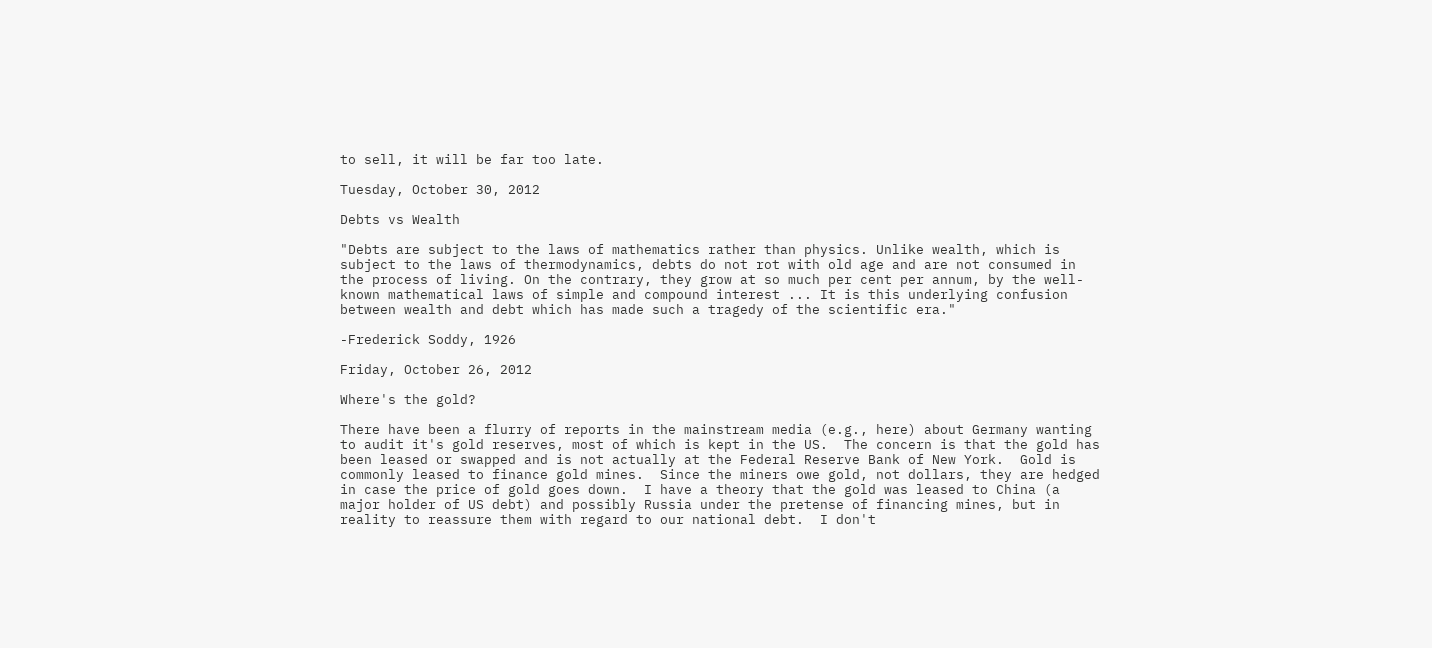to sell, it will be far too late.

Tuesday, October 30, 2012

Debts vs Wealth

"Debts are subject to the laws of mathematics rather than physics. Unlike wealth, which is subject to the laws of thermodynamics, debts do not rot with old age and are not consumed in the process of living. On the contrary, they grow at so much per cent per annum, by the well-known mathematical laws of simple and compound interest ... It is this underlying confusion between wealth and debt which has made such a tragedy of the scientific era."

-Frederick Soddy, 1926

Friday, October 26, 2012

Where's the gold?

There have been a flurry of reports in the mainstream media (e.g., here) about Germany wanting to audit it's gold reserves, most of which is kept in the US.  The concern is that the gold has been leased or swapped and is not actually at the Federal Reserve Bank of New York.  Gold is commonly leased to finance gold mines.  Since the miners owe gold, not dollars, they are hedged in case the price of gold goes down.  I have a theory that the gold was leased to China (a major holder of US debt) and possibly Russia under the pretense of financing mines, but in reality to reassure them with regard to our national debt.  I don't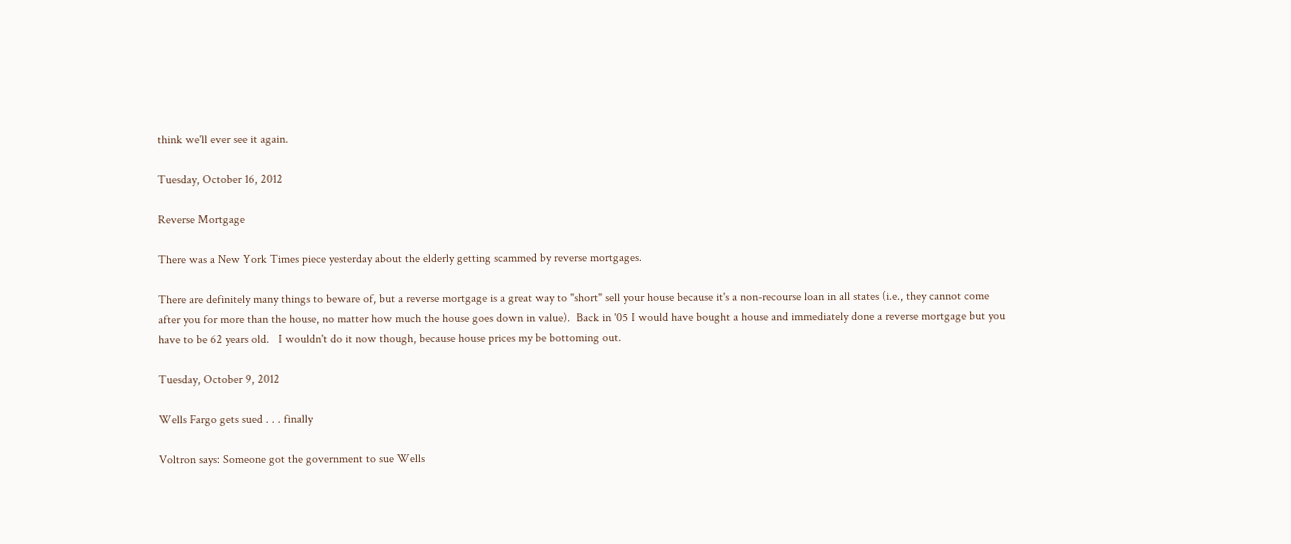think we'll ever see it again.

Tuesday, October 16, 2012

Reverse Mortgage

There was a New York Times piece yesterday about the elderly getting scammed by reverse mortgages.

There are definitely many things to beware of, but a reverse mortgage is a great way to "short" sell your house because it's a non-recourse loan in all states (i.e., they cannot come after you for more than the house, no matter how much the house goes down in value).  Back in '05 I would have bought a house and immediately done a reverse mortgage but you have to be 62 years old.   I wouldn't do it now though, because house prices my be bottoming out.

Tuesday, October 9, 2012

Wells Fargo gets sued . . . finally

Voltron says: Someone got the government to sue Wells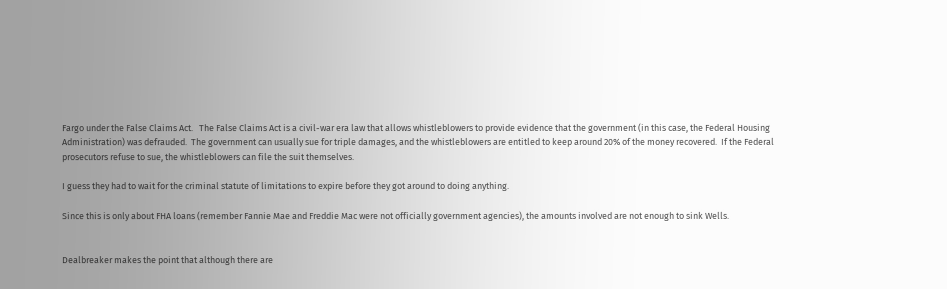Fargo under the False Claims Act.   The False Claims Act is a civil-war era law that allows whistleblowers to provide evidence that the government (in this case, the Federal Housing Administration) was defrauded.  The government can usually sue for triple damages, and the whistleblowers are entitled to keep around 20% of the money recovered.  If the Federal prosecutors refuse to sue, the whistleblowers can file the suit themselves.

I guess they had to wait for the criminal statute of limitations to expire before they got around to doing anything.

Since this is only about FHA loans (remember Fannie Mae and Freddie Mac were not officially government agencies), the amounts involved are not enough to sink Wells.


Dealbreaker makes the point that although there are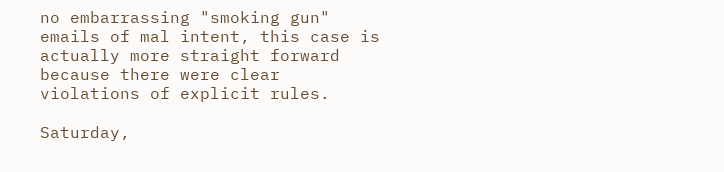no embarrassing "smoking gun" emails of mal intent, this case is actually more straight forward because there were clear violations of explicit rules.

Saturday,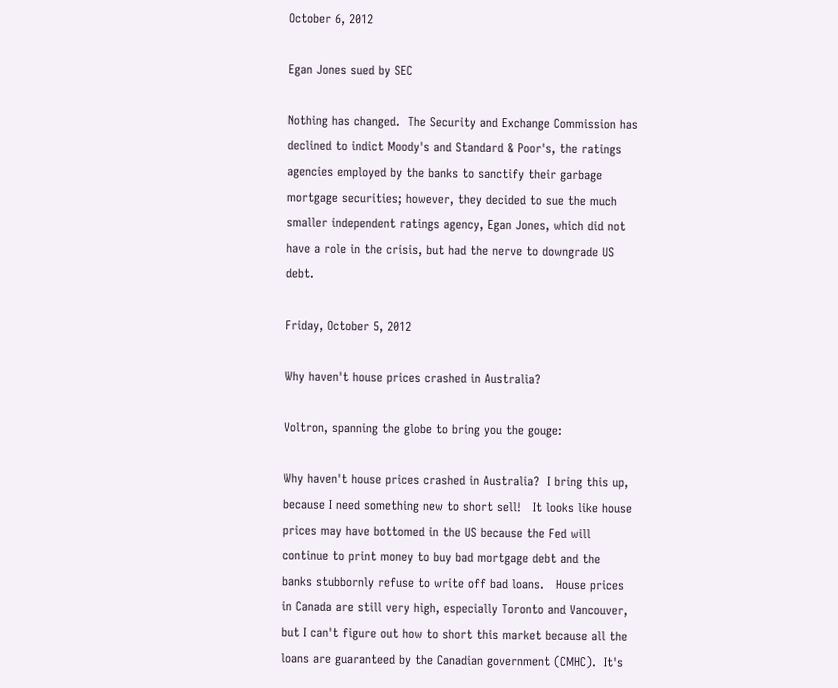October 6, 2012

Egan Jones sued by SEC

Nothing has changed.  The Security and Exchange Commission has declined to indict Moody's and Standard & Poor's, the ratings agencies employed by the banks to sanctify their garbage mortgage securities; however, they decided to sue the much smaller independent ratings agency, Egan Jones, which did not have a role in the crisis, but had the nerve to downgrade US debt.

Friday, October 5, 2012

Why haven't house prices crashed in Australia?

Voltron, spanning the globe to bring you the gouge:

Why haven't house prices crashed in Australia?  I bring this up, because I need something new to short sell!   It looks like house prices may have bottomed in the US because the Fed will continue to print money to buy bad mortgage debt and the banks stubbornly refuse to write off bad loans.   House prices in Canada are still very high, especially Toronto and Vancouver, but I can't figure out how to short this market because all the loans are guaranteed by the Canadian government (CMHC).  It's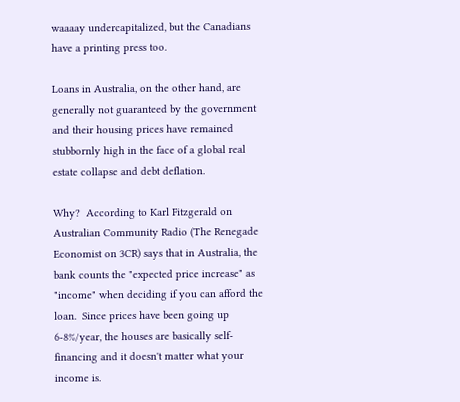waaaay undercapitalized, but the Canadians have a printing press too.

Loans in Australia, on the other hand, are generally not guaranteed by the government and their housing prices have remained stubbornly high in the face of a global real estate collapse and debt deflation.

Why?  According to Karl Fitzgerald on Australian Community Radio (The Renegade Economist on 3CR) says that in Australia, the bank counts the "expected price increase" as "income" when deciding if you can afford the loan.  Since prices have been going up 6-8%/year, the houses are basically self-financing and it doesn't matter what your income is.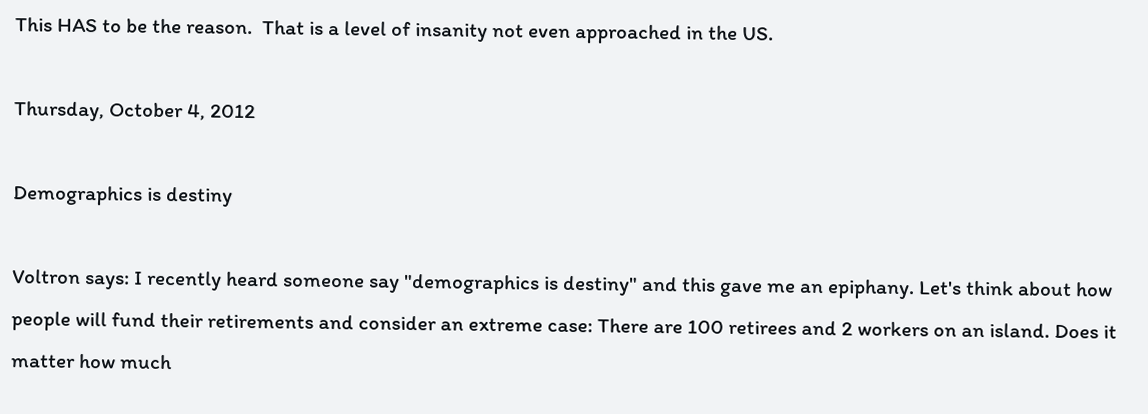This HAS to be the reason.  That is a level of insanity not even approached in the US.

Thursday, October 4, 2012

Demographics is destiny

Voltron says: I recently heard someone say "demographics is destiny" and this gave me an epiphany. Let's think about how people will fund their retirements and consider an extreme case: There are 100 retirees and 2 workers on an island. Does it matter how much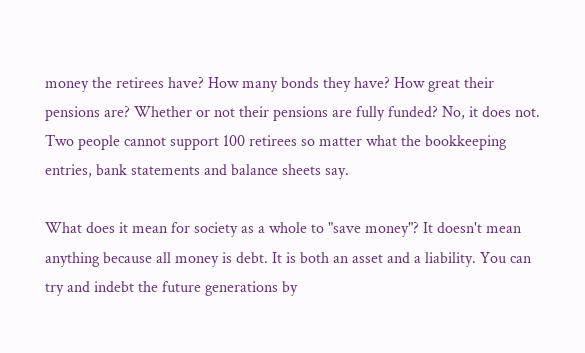money the retirees have? How many bonds they have? How great their pensions are? Whether or not their pensions are fully funded? No, it does not. Two people cannot support 100 retirees so matter what the bookkeeping entries, bank statements and balance sheets say.

What does it mean for society as a whole to "save money"? It doesn't mean anything because all money is debt. It is both an asset and a liability. You can try and indebt the future generations by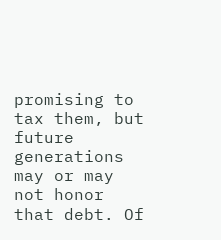promising to tax them, but future generations may or may not honor that debt. Of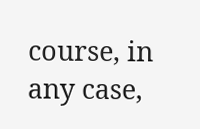course, in any case,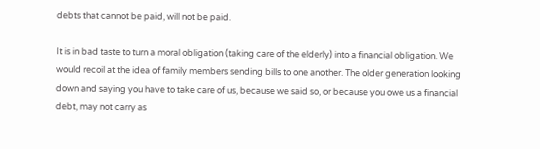debts that cannot be paid, will not be paid.

It is in bad taste to turn a moral obligation (taking care of the elderly) into a financial obligation. We would recoil at the idea of family members sending bills to one another. The older generation looking down and saying you have to take care of us, because we said so, or because you owe us a financial debt, may not carry as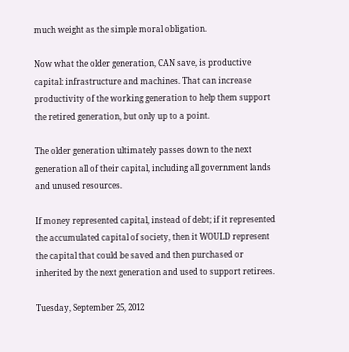much weight as the simple moral obligation.

Now what the older generation, CAN save, is productive capital: infrastructure and machines. That can increase productivity of the working generation to help them support the retired generation, but only up to a point.

The older generation ultimately passes down to the next generation all of their capital, including all government lands and unused resources.

If money represented capital, instead of debt; if it represented the accumulated capital of society, then it WOULD represent the capital that could be saved and then purchased or inherited by the next generation and used to support retirees.

Tuesday, September 25, 2012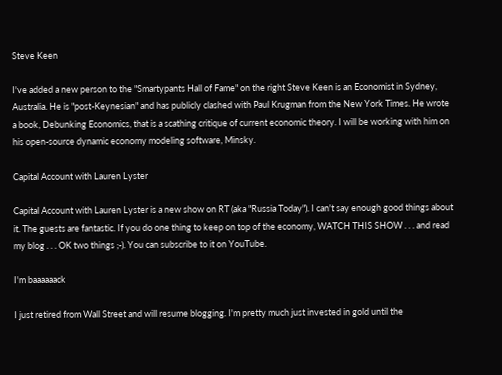Steve Keen

I've added a new person to the "Smartypants Hall of Fame" on the right Steve Keen is an Economist in Sydney, Australia. He is "post-Keynesian" and has publicly clashed with Paul Krugman from the New York Times. He wrote a book, Debunking Economics, that is a scathing critique of current economic theory. I will be working with him on his open-source dynamic economy modeling software, Minsky.

Capital Account with Lauren Lyster

Capital Account with Lauren Lyster is a new show on RT (aka "Russia Today"). I can't say enough good things about it. The guests are fantastic. If you do one thing to keep on top of the economy, WATCH THIS SHOW . . . and read my blog . . . OK two things ;-). You can subscribe to it on YouTube.

I'm baaaaaack

I just retired from Wall Street and will resume blogging. I'm pretty much just invested in gold until the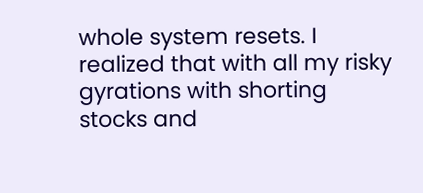whole system resets. I realized that with all my risky gyrations with shorting stocks and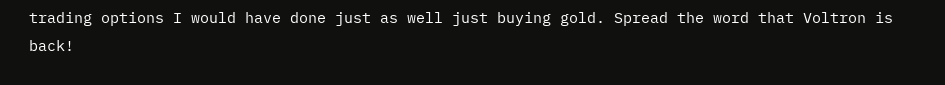trading options I would have done just as well just buying gold. Spread the word that Voltron is back!